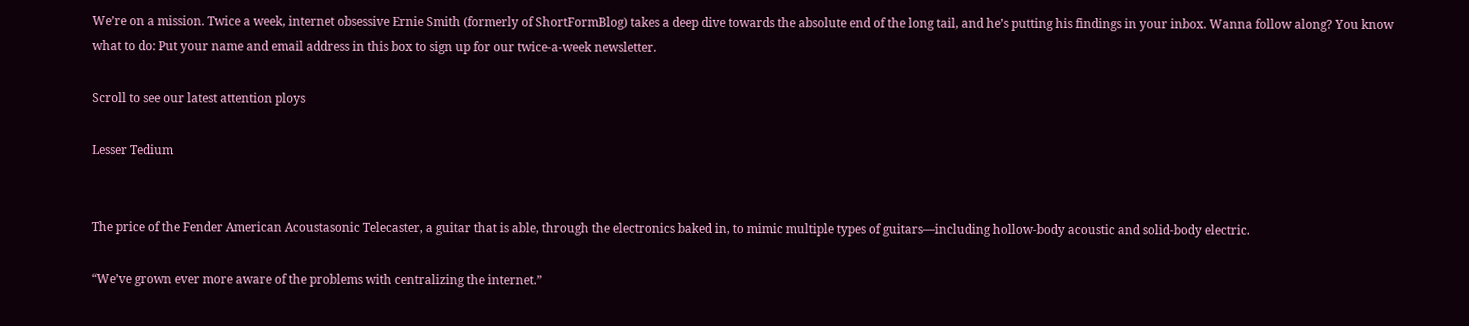We’re on a mission. Twice a week, internet obsessive Ernie Smith (formerly of ShortFormBlog) takes a deep dive towards the absolute end of the long tail, and he’s putting his findings in your inbox. Wanna follow along? You know what to do: Put your name and email address in this box to sign up for our twice-a-week newsletter.

Scroll to see our latest attention ploys

Lesser Tedium


The price of the Fender American Acoustasonic Telecaster, a guitar that is able, through the electronics baked in, to mimic multiple types of guitars—including hollow-body acoustic and solid-body electric.

“We’ve grown ever more aware of the problems with centralizing the internet.”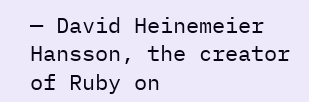— David Heinemeier Hansson, the creator of Ruby on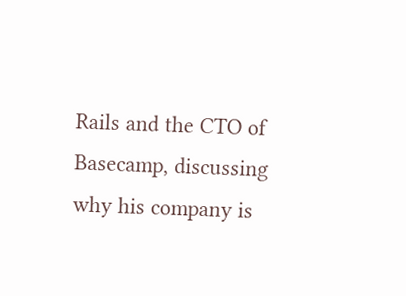Rails and the CTO of Basecamp, discussing why his company is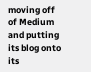moving off of Medium and putting its blog onto its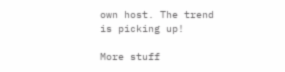own host. The trend is picking up!

More stuff